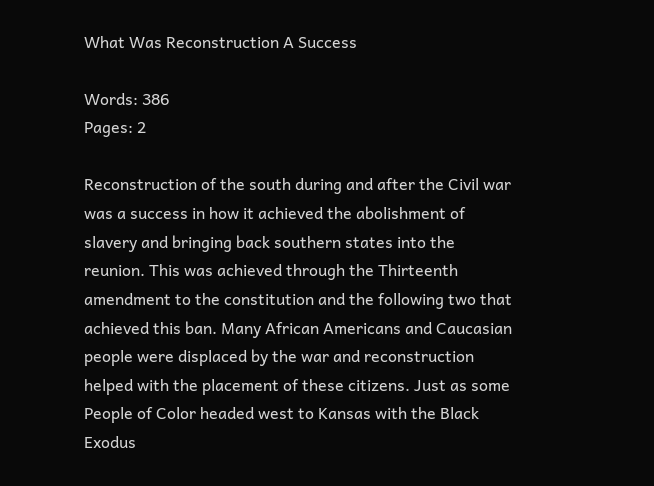What Was Reconstruction A Success

Words: 386
Pages: 2

Reconstruction of the south during and after the Civil war was a success in how it achieved the abolishment of slavery and bringing back southern states into the reunion. This was achieved through the Thirteenth amendment to the constitution and the following two that achieved this ban. Many African Americans and Caucasian people were displaced by the war and reconstruction helped with the placement of these citizens. Just as some People of Color headed west to Kansas with the Black Exodus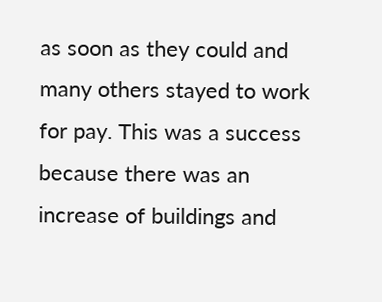as soon as they could and many others stayed to work for pay. This was a success because there was an increase of buildings and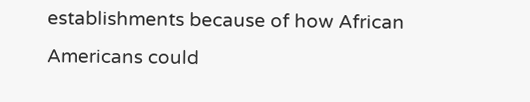establishments because of how African Americans could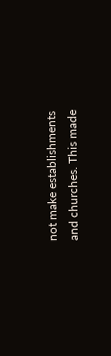not make establishments and churches. This made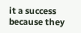it a success because they